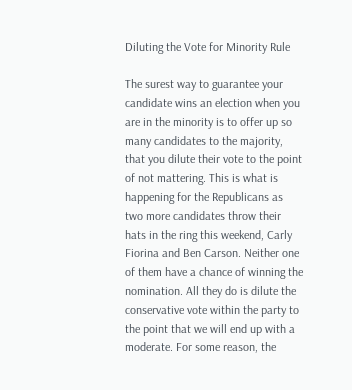Diluting the Vote for Minority Rule

The surest way to guarantee your candidate wins an election when you are in the minority is to offer up so many candidates to the majority, that you dilute their vote to the point of not mattering. This is what is happening for the Republicans as two more candidates throw their hats in the ring this weekend, Carly Fiorina and Ben Carson. Neither one of them have a chance of winning the nomination. All they do is dilute the conservative vote within the party to the point that we will end up with a moderate. For some reason, the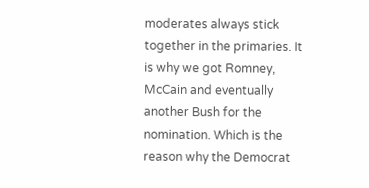moderates always stick together in the primaries. It is why we got Romney, McCain and eventually another Bush for the nomination. Which is the reason why the Democrat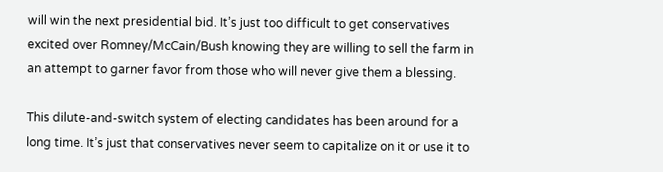will win the next presidential bid. It’s just too difficult to get conservatives excited over Romney/McCain/Bush knowing they are willing to sell the farm in an attempt to garner favor from those who will never give them a blessing.

This dilute-and-switch system of electing candidates has been around for a long time. It’s just that conservatives never seem to capitalize on it or use it to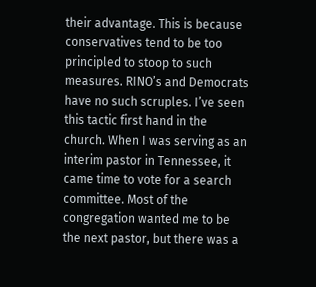their advantage. This is because conservatives tend to be too principled to stoop to such measures. RINO’s and Democrats have no such scruples. I’ve seen this tactic first hand in the church. When I was serving as an interim pastor in Tennessee, it came time to vote for a search committee. Most of the congregation wanted me to be the next pastor, but there was a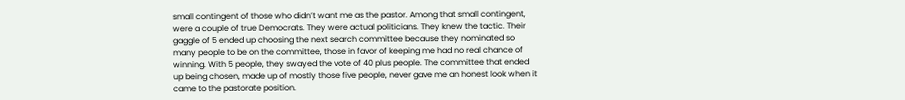small contingent of those who didn’t want me as the pastor. Among that small contingent, were a couple of true Democrats. They were actual politicians. They knew the tactic. Their gaggle of 5 ended up choosing the next search committee because they nominated so many people to be on the committee, those in favor of keeping me had no real chance of winning. With 5 people, they swayed the vote of 40 plus people. The committee that ended up being chosen, made up of mostly those five people, never gave me an honest look when it came to the pastorate position.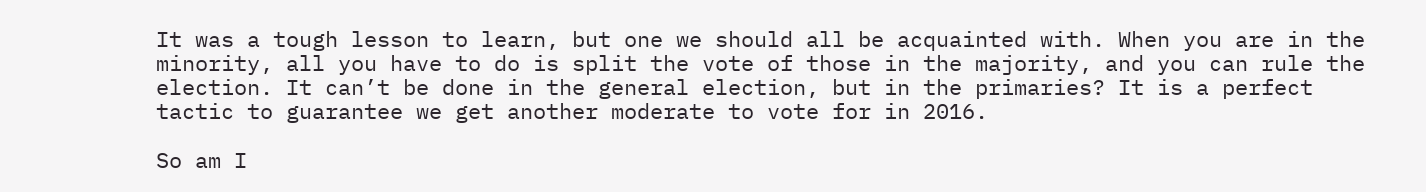It was a tough lesson to learn, but one we should all be acquainted with. When you are in the minority, all you have to do is split the vote of those in the majority, and you can rule the election. It can’t be done in the general election, but in the primaries? It is a perfect tactic to guarantee we get another moderate to vote for in 2016.

So am I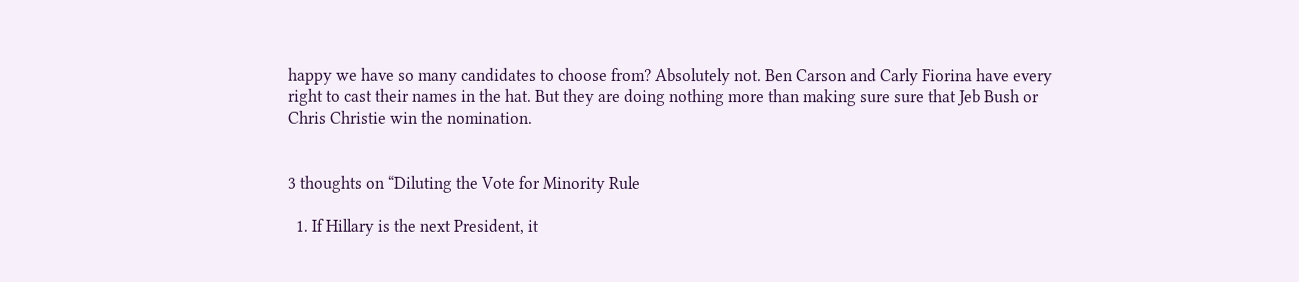happy we have so many candidates to choose from? Absolutely not. Ben Carson and Carly Fiorina have every right to cast their names in the hat. But they are doing nothing more than making sure sure that Jeb Bush or Chris Christie win the nomination.


3 thoughts on “Diluting the Vote for Minority Rule

  1. If Hillary is the next President, it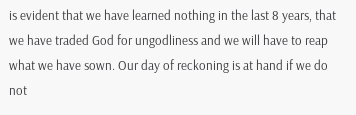is evident that we have learned nothing in the last 8 years, that we have traded God for ungodliness and we will have to reap what we have sown. Our day of reckoning is at hand if we do not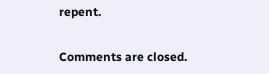repent.


Comments are closed.